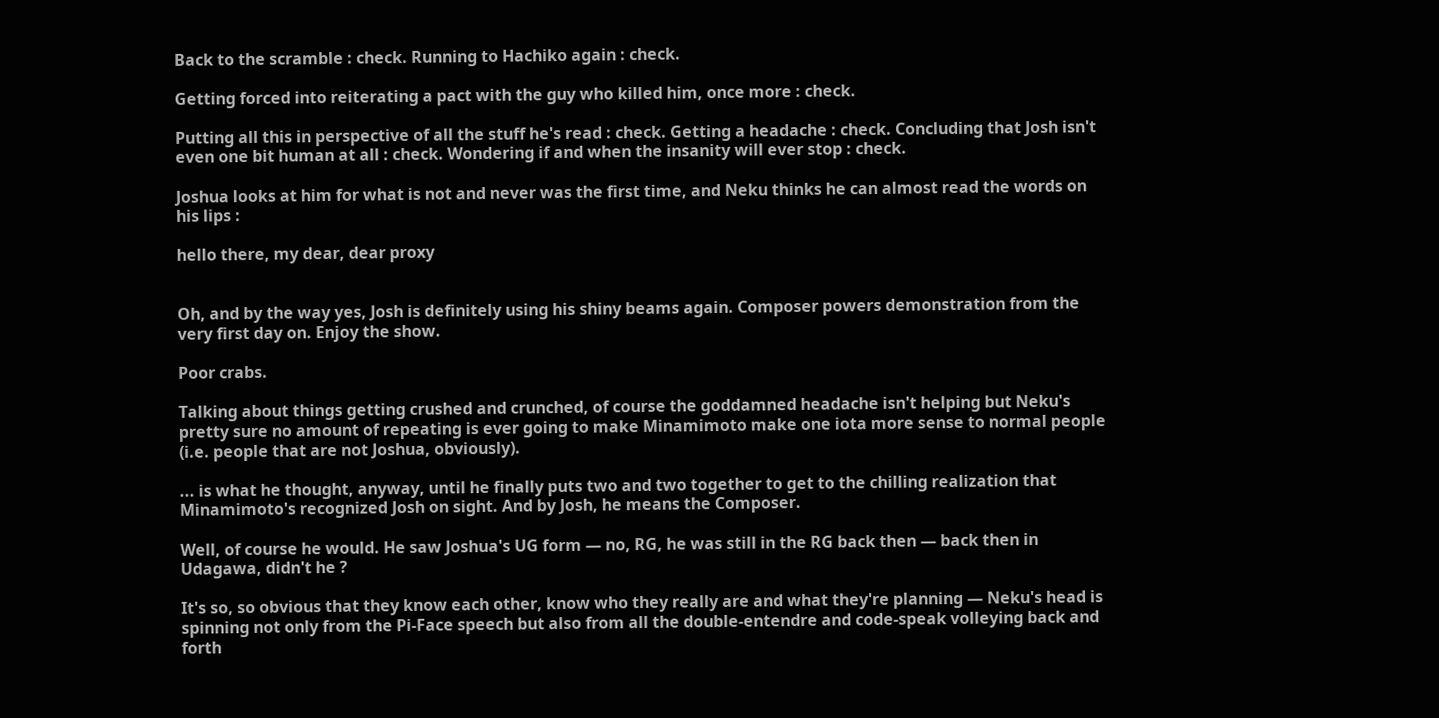Back to the scramble : check. Running to Hachiko again : check.

Getting forced into reiterating a pact with the guy who killed him, once more : check.

Putting all this in perspective of all the stuff he's read : check. Getting a headache : check. Concluding that Josh isn't even one bit human at all : check. Wondering if and when the insanity will ever stop : check.

Joshua looks at him for what is not and never was the first time, and Neku thinks he can almost read the words on his lips :

hello there, my dear, dear proxy


Oh, and by the way yes, Josh is definitely using his shiny beams again. Composer powers demonstration from the very first day on. Enjoy the show.

Poor crabs.

Talking about things getting crushed and crunched, of course the goddamned headache isn't helping but Neku's pretty sure no amount of repeating is ever going to make Minamimoto make one iota more sense to normal people (i.e. people that are not Joshua, obviously).

... is what he thought, anyway, until he finally puts two and two together to get to the chilling realization that Minamimoto's recognized Josh on sight. And by Josh, he means the Composer.

Well, of course he would. He saw Joshua's UG form — no, RG, he was still in the RG back then — back then in Udagawa, didn't he ?

It's so, so obvious that they know each other, know who they really are and what they're planning — Neku's head is spinning not only from the Pi-Face speech but also from all the double-entendre and code-speak volleying back and forth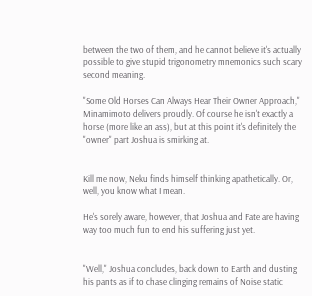between the two of them, and he cannot believe it's actually possible to give stupid trigonometry mnemonics such scary second meaning.

"Some Old Horses Can Always Hear Their Owner Approach," Minamimoto delivers proudly. Of course he isn't exactly a horse (more like an ass), but at this point it's definitely the "owner" part Joshua is smirking at.


Kill me now, Neku finds himself thinking apathetically. Or, well, you know what I mean.

He's sorely aware, however, that Joshua and Fate are having way too much fun to end his suffering just yet.


"Well," Joshua concludes, back down to Earth and dusting his pants as if to chase clinging remains of Noise static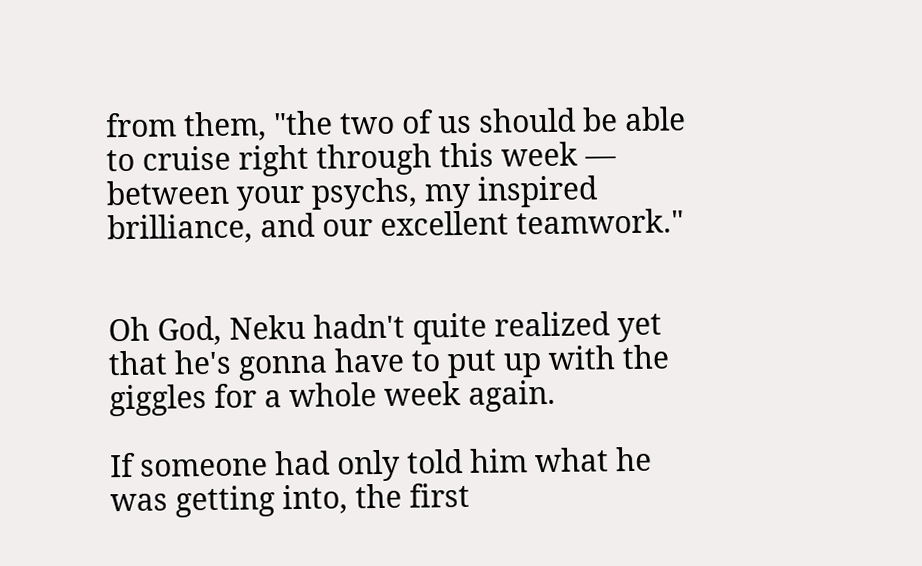from them, "the two of us should be able to cruise right through this week — between your psychs, my inspired brilliance, and our excellent teamwork."


Oh God, Neku hadn't quite realized yet that he's gonna have to put up with the giggles for a whole week again.

If someone had only told him what he was getting into, the first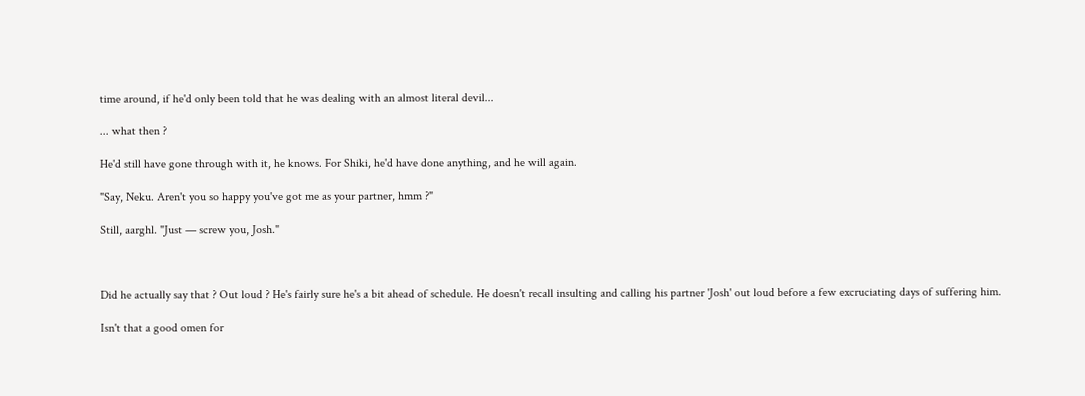time around, if he'd only been told that he was dealing with an almost literal devil...

... what then ?

He'd still have gone through with it, he knows. For Shiki, he'd have done anything, and he will again.

"Say, Neku. Aren't you so happy you've got me as your partner, hmm ?"

Still, aarghl. "Just — screw you, Josh."



Did he actually say that ? Out loud ? He's fairly sure he's a bit ahead of schedule. He doesn't recall insulting and calling his partner 'Josh' out loud before a few excruciating days of suffering him.

Isn't that a good omen for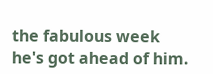the fabulous week he's got ahead of him.